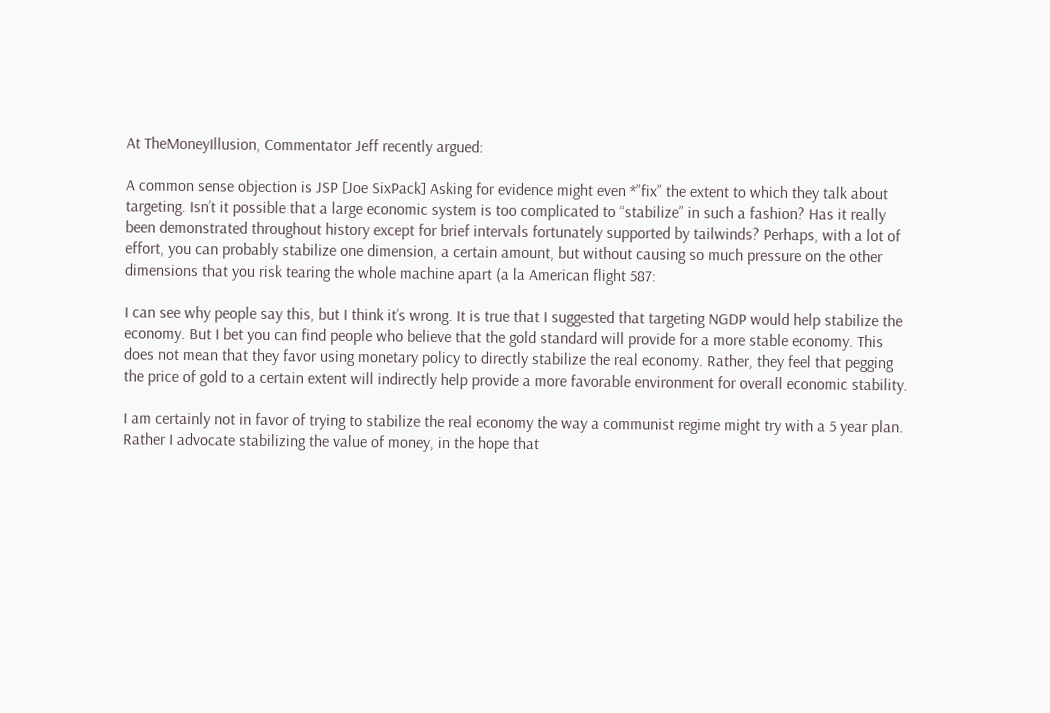At TheMoneyIllusion, Commentator Jeff recently argued:

A common sense objection is JSP [Joe SixPack] Asking for evidence might even *”fix” the extent to which they talk about targeting. Isn’t it possible that a large economic system is too complicated to “stabilize” in such a fashion? Has it really been demonstrated throughout history except for brief intervals fortunately supported by tailwinds? Perhaps, with a lot of effort, you can probably stabilize one dimension, a certain amount, but without causing so much pressure on the other dimensions that you risk tearing the whole machine apart (a la American flight 587:

I can see why people say this, but I think it’s wrong. It is true that I suggested that targeting NGDP would help stabilize the economy. But I bet you can find people who believe that the gold standard will provide for a more stable economy. This does not mean that they favor using monetary policy to directly stabilize the real economy. Rather, they feel that pegging the price of gold to a certain extent will indirectly help provide a more favorable environment for overall economic stability.

I am certainly not in favor of trying to stabilize the real economy the way a communist regime might try with a 5 year plan. Rather I advocate stabilizing the value of money, in the hope that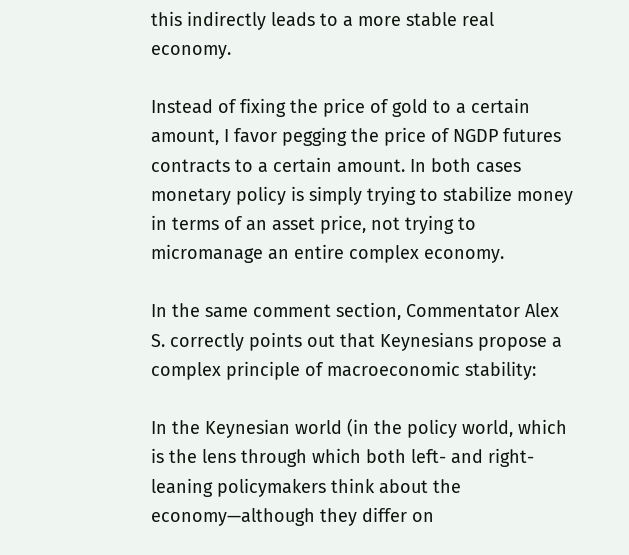this indirectly leads to a more stable real economy.

Instead of fixing the price of gold to a certain amount, I favor pegging the price of NGDP futures contracts to a certain amount. In both cases monetary policy is simply trying to stabilize money in terms of an asset price, not trying to micromanage an entire complex economy.

In the same comment section, Commentator Alex S. correctly points out that Keynesians propose a complex principle of macroeconomic stability:

In the Keynesian world (in the policy world, which is the lens through which both left- and right-leaning policymakers think about the economy—although they differ on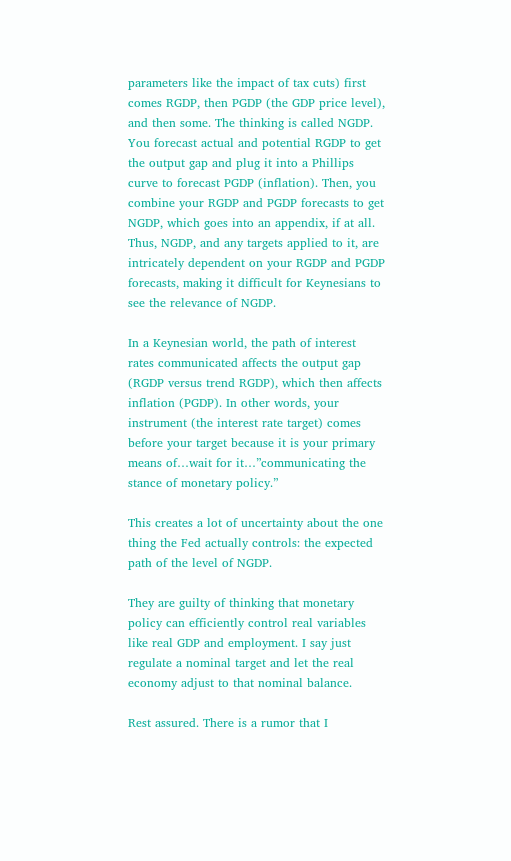parameters like the impact of tax cuts) first comes RGDP, then PGDP (the GDP price level), and then some. The thinking is called NGDP. You forecast actual and potential RGDP to get the output gap and plug it into a Phillips curve to forecast PGDP (inflation). Then, you combine your RGDP and PGDP forecasts to get NGDP, which goes into an appendix, if at all. Thus, NGDP, and any targets applied to it, are intricately dependent on your RGDP and PGDP forecasts, making it difficult for Keynesians to see the relevance of NGDP.

In a Keynesian world, the path of interest rates communicated affects the output gap (RGDP versus trend RGDP), which then affects inflation (PGDP). In other words, your instrument (the interest rate target) comes before your target because it is your primary means of…wait for it…”communicating the stance of monetary policy.”

This creates a lot of uncertainty about the one thing the Fed actually controls: the expected path of the level of NGDP.

They are guilty of thinking that monetary policy can efficiently control real variables like real GDP and employment. I say just regulate a nominal target and let the real economy adjust to that nominal balance.

Rest assured. There is a rumor that I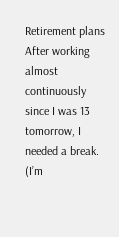Retirement plans After working almost continuously since I was 13 tomorrow, I needed a break. (I’m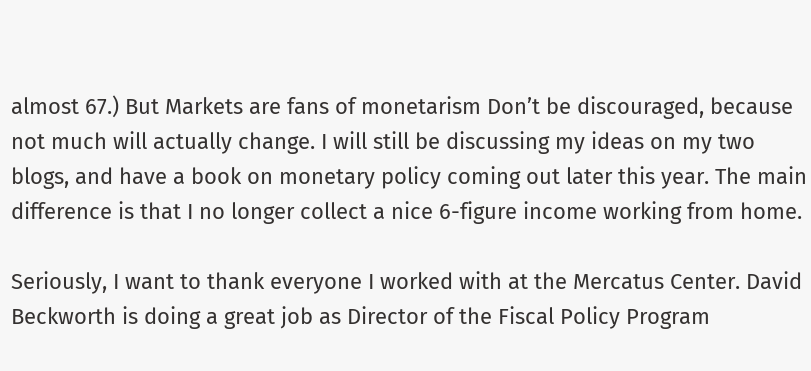almost 67.) But Markets are fans of monetarism Don’t be discouraged, because not much will actually change. I will still be discussing my ideas on my two blogs, and have a book on monetary policy coming out later this year. The main difference is that I no longer collect a nice 6-figure income working from home.

Seriously, I want to thank everyone I worked with at the Mercatus Center. David Beckworth is doing a great job as Director of the Fiscal Policy Program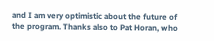and I am very optimistic about the future of the program. Thanks also to Pat Horan, who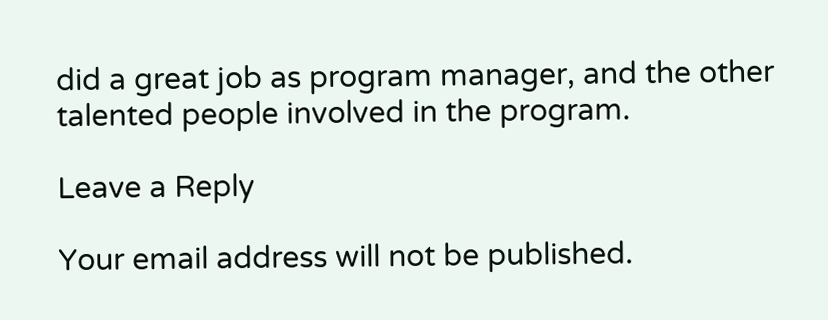did a great job as program manager, and the other talented people involved in the program.

Leave a Reply

Your email address will not be published.